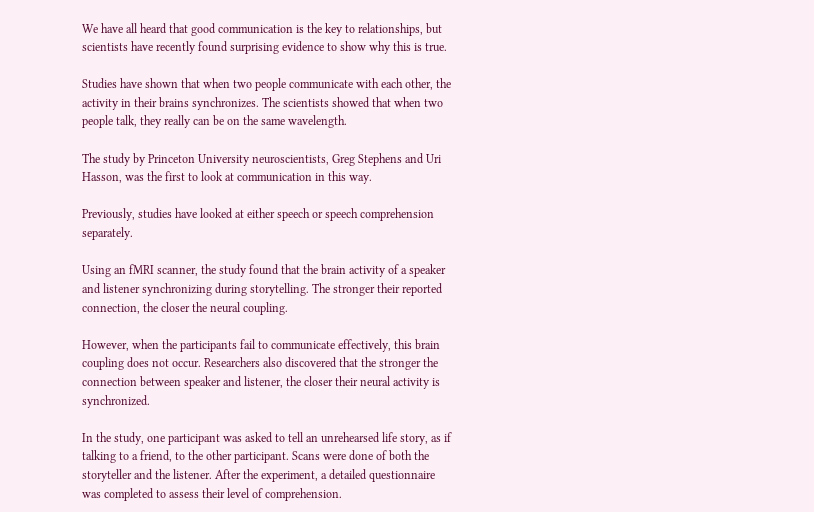We have all heard that good communication is the key to relationships, but scientists have recently found surprising evidence to show why this is true.

Studies have shown that when two people communicate with each other, the activity in their brains synchronizes. The scientists showed that when two people talk, they really can be on the same wavelength.

The study by Princeton University neuroscientists, Greg Stephens and Uri Hasson, was the first to look at communication in this way.

Previously, studies have looked at either speech or speech comprehension separately.

Using an fMRI scanner, the study found that the brain activity of a speaker and listener synchronizing during storytelling. The stronger their reported connection, the closer the neural coupling.

However, when the participants fail to communicate effectively, this brain coupling does not occur. Researchers also discovered that the stronger the connection between speaker and listener, the closer their neural activity is synchronized.

In the study, one participant was asked to tell an unrehearsed life story, as if talking to a friend, to the other participant. Scans were done of both the storyteller and the listener. After the experiment, a detailed questionnaire was completed to assess their level of comprehension.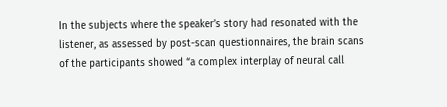In the subjects where the speaker’s story had resonated with the listener, as assessed by post-scan questionnaires, the brain scans of the participants showed “a complex interplay of neural call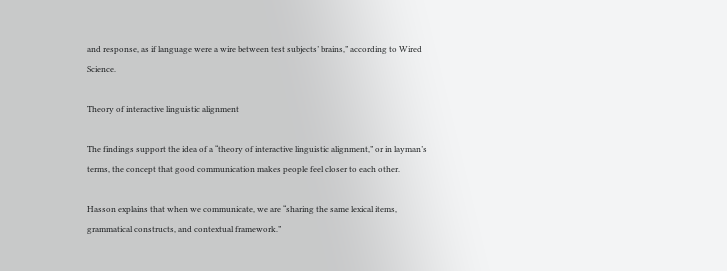and response, as if language were a wire between test subjects’ brains,” according to Wired Science.

Theory of interactive linguistic alignment

The findings support the idea of a “theory of interactive linguistic alignment,” or in layman’s terms, the concept that good communication makes people feel closer to each other.

Hasson explains that when we communicate, we are “sharing the same lexical items, grammatical constructs, and contextual framework.”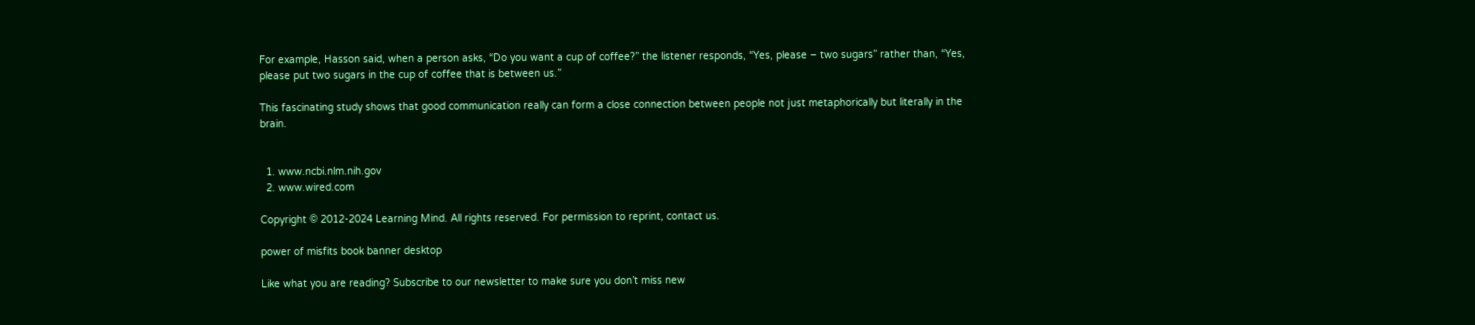For example, Hasson said, when a person asks, “Do you want a cup of coffee?” the listener responds, “Yes, please – two sugars” rather than, “Yes, please put two sugars in the cup of coffee that is between us.”

This fascinating study shows that good communication really can form a close connection between people not just metaphorically but literally in the brain.


  1. www.ncbi.nlm.nih.gov
  2. www.wired.com

Copyright © 2012-2024 Learning Mind. All rights reserved. For permission to reprint, contact us.

power of misfits book banner desktop

Like what you are reading? Subscribe to our newsletter to make sure you don’t miss new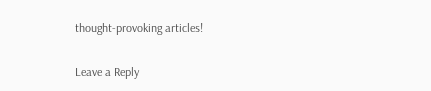thought-provoking articles!

Leave a Reply